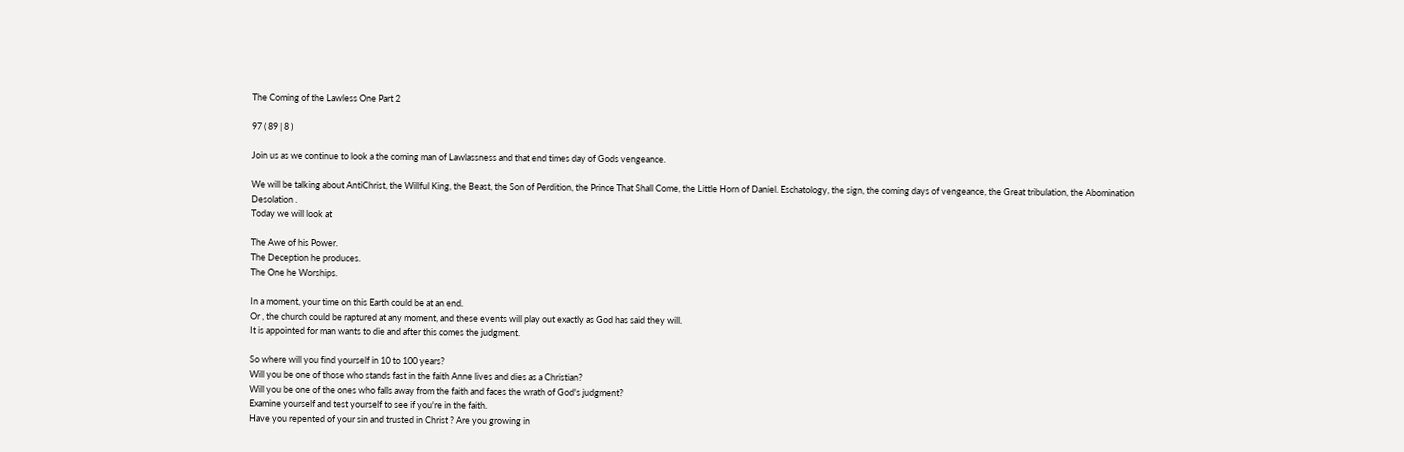The Coming of the Lawless One Part 2

97 ( 89 | 8 )

Join us as we continue to look a the coming man of Lawlassness and that end times day of Gods vengeance.

We will be talking about AntiChrist, the Willful King, the Beast, the Son of Perdition, the Prince That Shall Come, the Little Horn of Daniel. Eschatology, the sign, the coming days of vengeance, the Great tribulation, the Abomination Desolation .
Today we will look at

The Awe of his Power.
The Deception he produces.
The One he Worships.

In a moment, your time on this Earth could be at an end.
Or , the church could be raptured at any moment, and these events will play out exactly as God has said they will.
It is appointed for man wants to die and after this comes the judgment.

So where will you find yourself in 10 to 100 years?
Will you be one of those who stands fast in the faith Anne lives and dies as a Christian?
Will you be one of the ones who falls away from the faith and faces the wrath of God's judgment?
Examine yourself and test yourself to see if you're in the faith.
Have you repented of your sin and trusted in Christ ? Are you growing in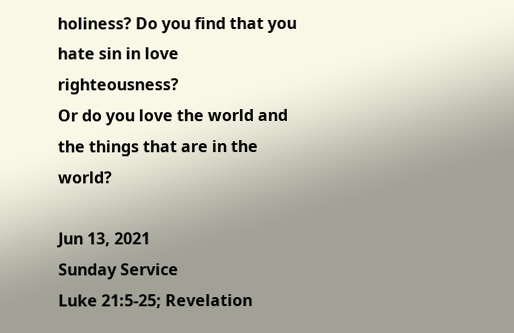holiness? Do you find that you hate sin in love righteousness?
Or do you love the world and the things that are in the world?

Jun 13, 2021
Sunday Service
Luke 21:5-25; Revelation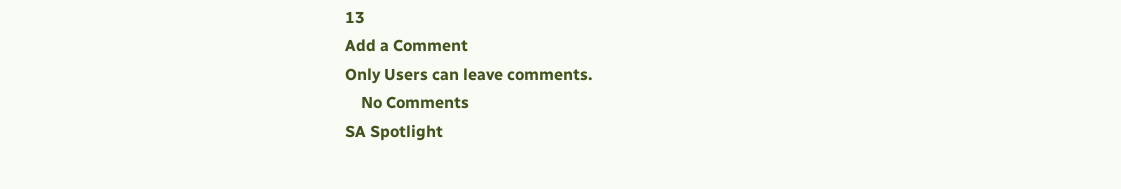13
Add a Comment
Only Users can leave comments.
    No Comments
SA Spotlight